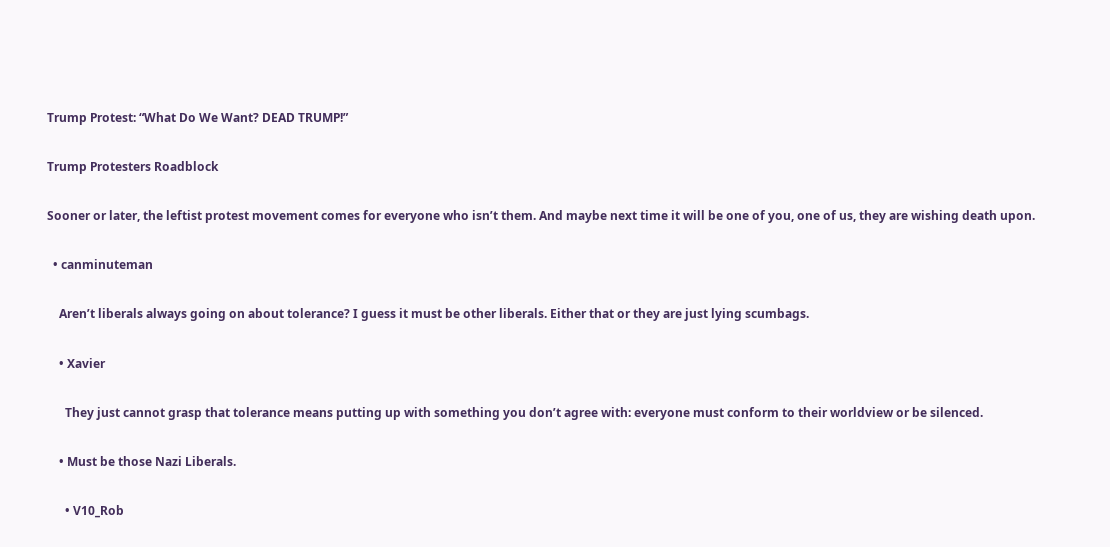Trump Protest: “What Do We Want? DEAD TRUMP!”

Trump Protesters Roadblock

Sooner or later, the leftist protest movement comes for everyone who isn’t them. And maybe next time it will be one of you, one of us, they are wishing death upon.

  • canminuteman

    Aren’t liberals always going on about tolerance? I guess it must be other liberals. Either that or they are just lying scumbags.

    • Xavier

      They just cannot grasp that tolerance means putting up with something you don’t agree with: everyone must conform to their worldview or be silenced.

    • Must be those Nazi Liberals.

      • V10_Rob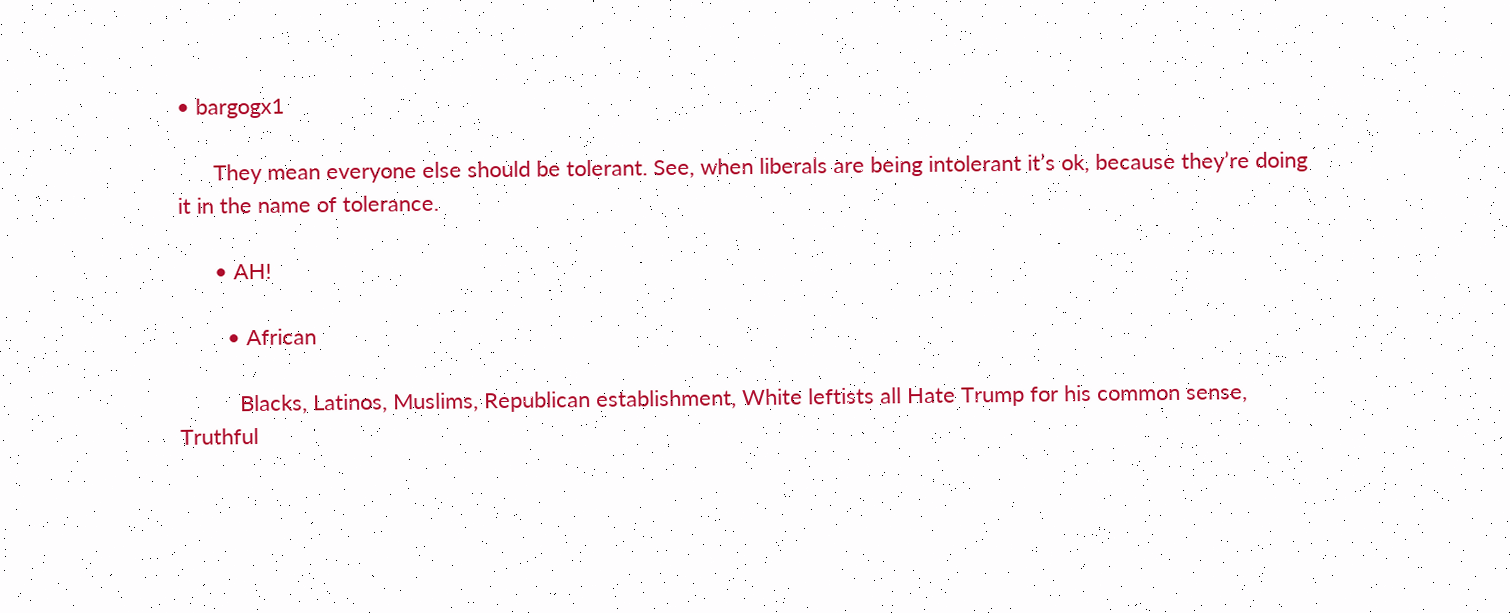• bargogx1

      They mean everyone else should be tolerant. See, when liberals are being intolerant it’s ok, because they’re doing it in the name of tolerance.

      • AH!

        • African

          Blacks, Latinos, Muslims, Republican establishment, White leftists all Hate Trump for his common sense, Truthful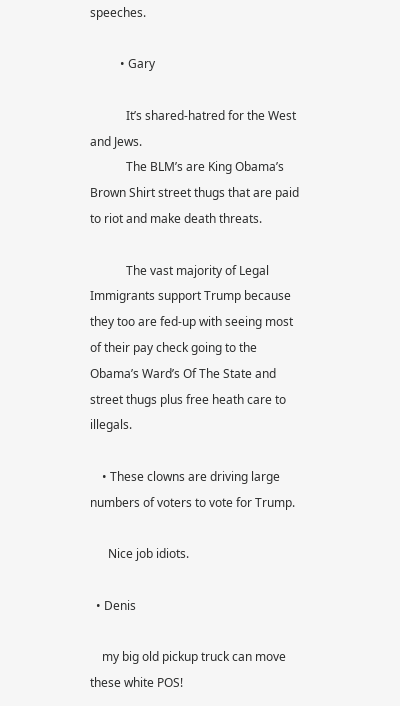speeches.

          • Gary

            It’s shared-hatred for the West and Jews.
            The BLM’s are King Obama’s Brown Shirt street thugs that are paid to riot and make death threats.

            The vast majority of Legal Immigrants support Trump because they too are fed-up with seeing most of their pay check going to the Obama’s Ward’s Of The State and street thugs plus free heath care to illegals.

    • These clowns are driving large numbers of voters to vote for Trump.

      Nice job idiots.

  • Denis

    my big old pickup truck can move these white POS!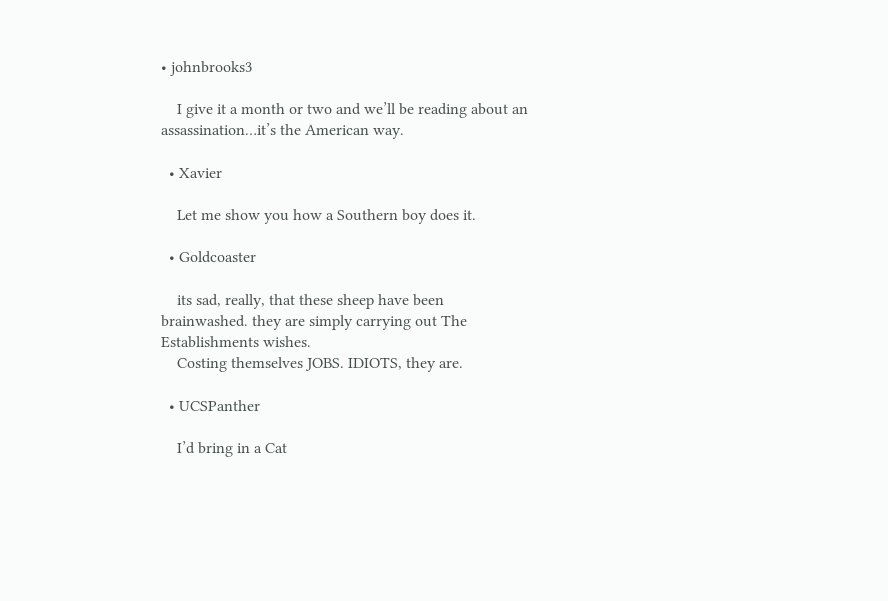• johnbrooks3

    I give it a month or two and we’ll be reading about an assassination…it’s the American way.

  • Xavier

    Let me show you how a Southern boy does it.

  • Goldcoaster

    its sad, really, that these sheep have been brainwashed. they are simply carrying out The Establishments wishes.
    Costing themselves JOBS. IDIOTS, they are.

  • UCSPanther

    I’d bring in a Cat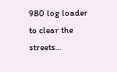980 log loader to clear the streets…